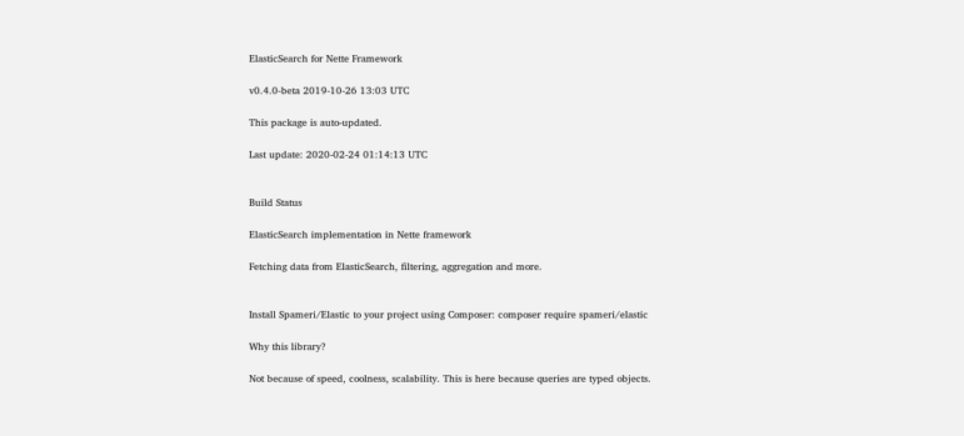ElasticSearch for Nette Framework

v0.4.0-beta 2019-10-26 13:03 UTC

This package is auto-updated.

Last update: 2020-02-24 01:14:13 UTC


Build Status

ElasticSearch implementation in Nette framework

Fetching data from ElasticSearch, filtering, aggregation and more.


Install Spameri/Elastic to your project using Composer: composer require spameri/elastic

Why this library?

Not because of speed, coolness, scalability. This is here because queries are typed objects.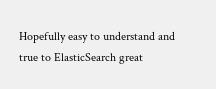Hopefully easy to understand and true to ElasticSearch great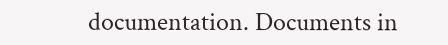documentation. Documents in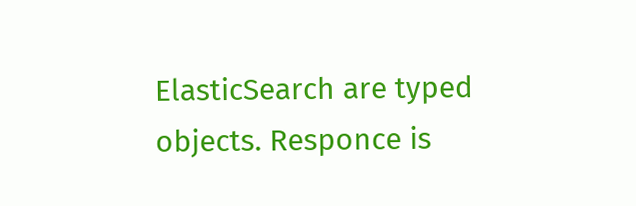ElasticSearch are typed objects. Responce is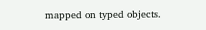mapped on typed objects.